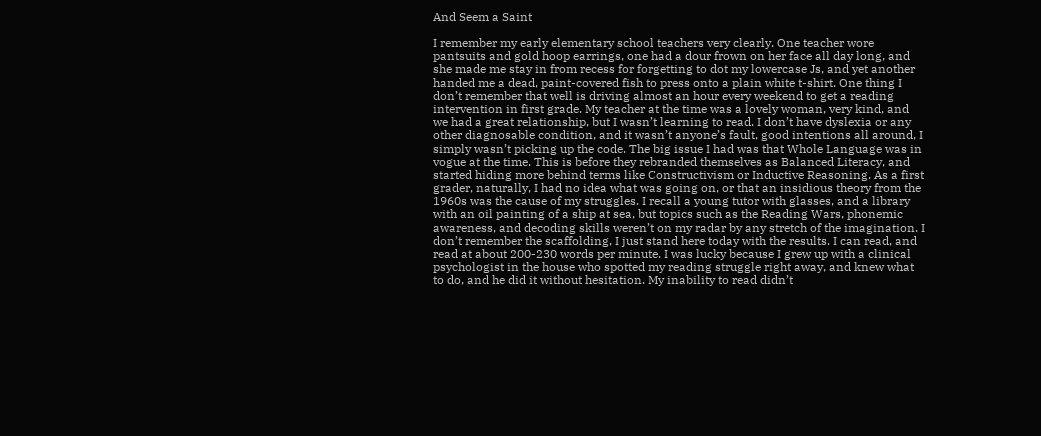And Seem a Saint

I remember my early elementary school teachers very clearly. One teacher wore pantsuits and gold hoop earrings, one had a dour frown on her face all day long, and she made me stay in from recess for forgetting to dot my lowercase Js, and yet another handed me a dead, paint-covered fish to press onto a plain white t-shirt. One thing I don’t remember that well is driving almost an hour every weekend to get a reading intervention in first grade. My teacher at the time was a lovely woman, very kind, and we had a great relationship, but I wasn’t learning to read. I don’t have dyslexia or any other diagnosable condition, and it wasn’t anyone’s fault, good intentions all around, I simply wasn’t picking up the code. The big issue I had was that Whole Language was in vogue at the time. This is before they rebranded themselves as Balanced Literacy, and started hiding more behind terms like Constructivism or Inductive Reasoning. As a first grader, naturally, I had no idea what was going on, or that an insidious theory from the 1960s was the cause of my struggles. I recall a young tutor with glasses, and a library with an oil painting of a ship at sea, but topics such as the Reading Wars, phonemic awareness, and decoding skills weren’t on my radar by any stretch of the imagination. I don’t remember the scaffolding, I just stand here today with the results. I can read, and read at about 200-230 words per minute. I was lucky because I grew up with a clinical psychologist in the house who spotted my reading struggle right away, and knew what to do, and he did it without hesitation. My inability to read didn’t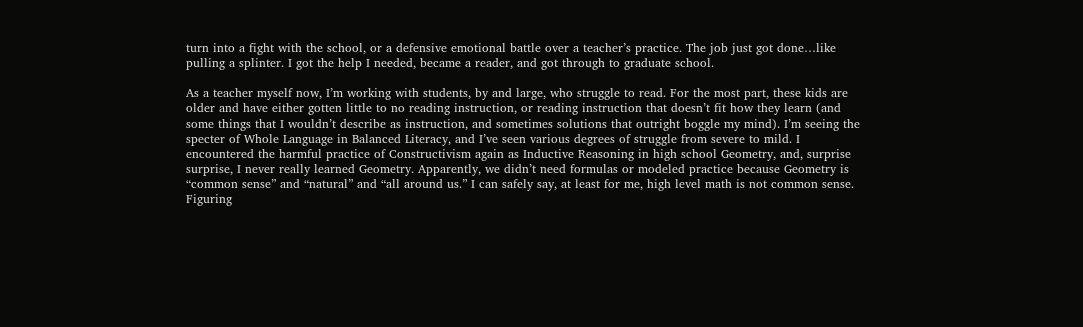turn into a fight with the school, or a defensive emotional battle over a teacher’s practice. The job just got done…like pulling a splinter. I got the help I needed, became a reader, and got through to graduate school.

As a teacher myself now, I’m working with students, by and large, who struggle to read. For the most part, these kids are older and have either gotten little to no reading instruction, or reading instruction that doesn’t fit how they learn (and some things that I wouldn’t describe as instruction, and sometimes solutions that outright boggle my mind). I’m seeing the specter of Whole Language in Balanced Literacy, and I’ve seen various degrees of struggle from severe to mild. I encountered the harmful practice of Constructivism again as Inductive Reasoning in high school Geometry, and, surprise surprise, I never really learned Geometry. Apparently, we didn’t need formulas or modeled practice because Geometry is “common sense” and “natural” and “all around us.” I can safely say, at least for me, high level math is not common sense. Figuring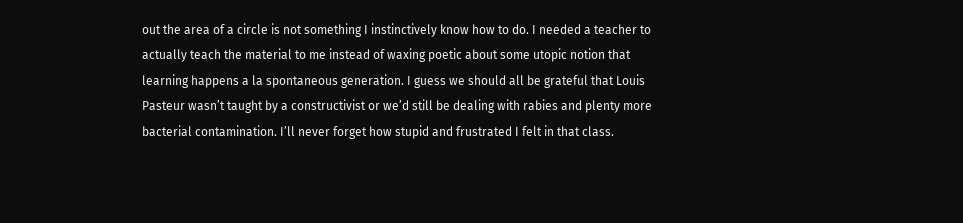out the area of a circle is not something I instinctively know how to do. I needed a teacher to actually teach the material to me instead of waxing poetic about some utopic notion that learning happens a la spontaneous generation. I guess we should all be grateful that Louis Pasteur wasn’t taught by a constructivist or we’d still be dealing with rabies and plenty more bacterial contamination. I’ll never forget how stupid and frustrated I felt in that class.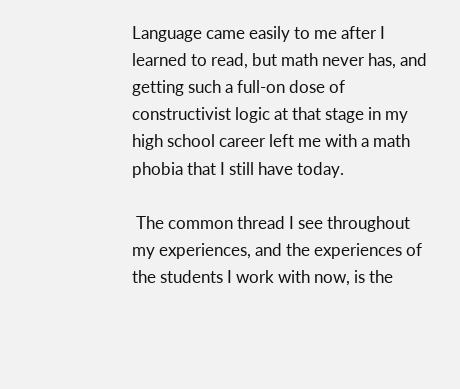Language came easily to me after I learned to read, but math never has, and getting such a full-on dose of constructivist logic at that stage in my high school career left me with a math phobia that I still have today.

 The common thread I see throughout my experiences, and the experiences of the students I work with now, is the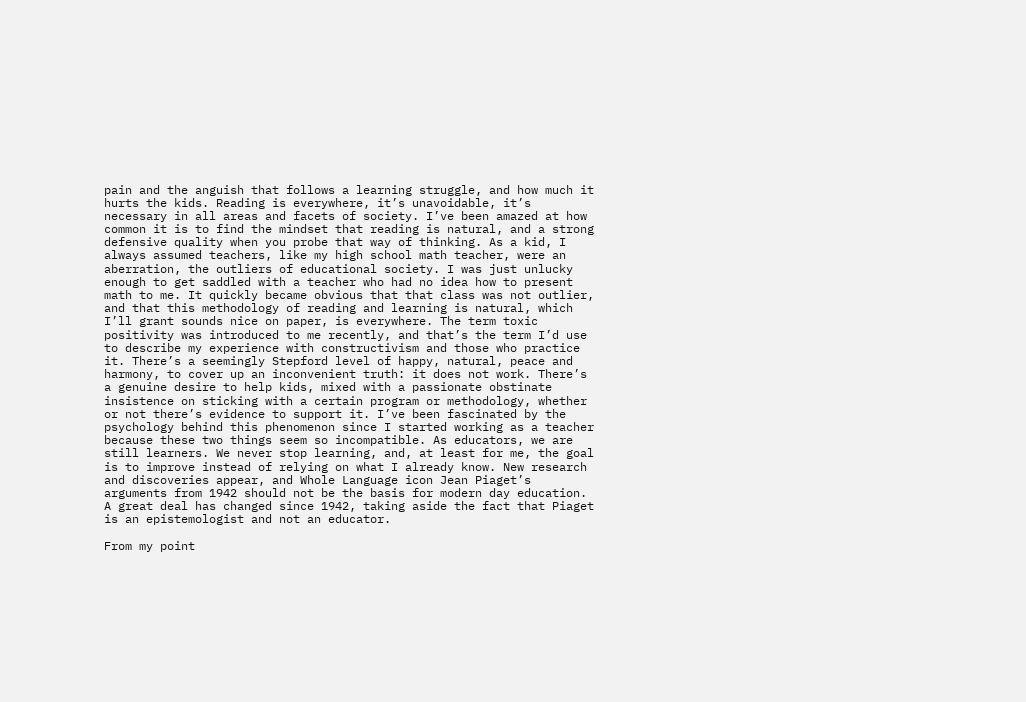pain and the anguish that follows a learning struggle, and how much it hurts the kids. Reading is everywhere, it’s unavoidable, it’s necessary in all areas and facets of society. I’ve been amazed at how common it is to find the mindset that reading is natural, and a strong defensive quality when you probe that way of thinking. As a kid, I always assumed teachers, like my high school math teacher, were an aberration, the outliers of educational society. I was just unlucky enough to get saddled with a teacher who had no idea how to present math to me. It quickly became obvious that that class was not outlier, and that this methodology of reading and learning is natural, which I’ll grant sounds nice on paper, is everywhere. The term toxic positivity was introduced to me recently, and that’s the term I’d use to describe my experience with constructivism and those who practice it. There’s a seemingly Stepford level of happy, natural, peace and harmony, to cover up an inconvenient truth: it does not work. There’s a genuine desire to help kids, mixed with a passionate obstinate insistence on sticking with a certain program or methodology, whether or not there’s evidence to support it. I’ve been fascinated by the psychology behind this phenomenon since I started working as a teacher because these two things seem so incompatible. As educators, we are still learners. We never stop learning, and, at least for me, the goal is to improve instead of relying on what I already know. New research and discoveries appear, and Whole Language icon Jean Piaget’s arguments from 1942 should not be the basis for modern day education. A great deal has changed since 1942, taking aside the fact that Piaget is an epistemologist and not an educator.

From my point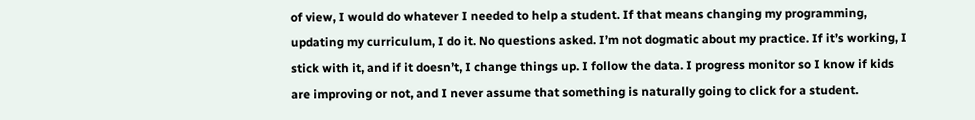of view, I would do whatever I needed to help a student. If that means changing my programming, updating my curriculum, I do it. No questions asked. I’m not dogmatic about my practice. If it’s working, I stick with it, and if it doesn’t, I change things up. I follow the data. I progress monitor so I know if kids are improving or not, and I never assume that something is naturally going to click for a student.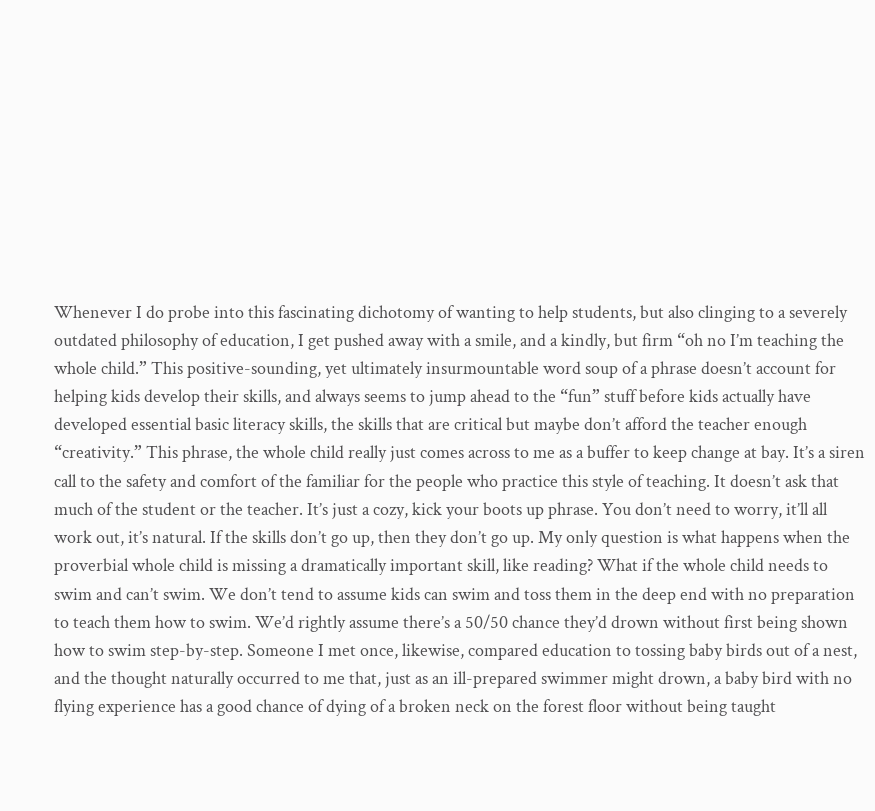Whenever I do probe into this fascinating dichotomy of wanting to help students, but also clinging to a severely outdated philosophy of education, I get pushed away with a smile, and a kindly, but firm “oh no I’m teaching the whole child.” This positive-sounding, yet ultimately insurmountable word soup of a phrase doesn’t account for helping kids develop their skills, and always seems to jump ahead to the “fun” stuff before kids actually have developed essential basic literacy skills, the skills that are critical but maybe don’t afford the teacher enough “creativity.” This phrase, the whole child really just comes across to me as a buffer to keep change at bay. It’s a siren call to the safety and comfort of the familiar for the people who practice this style of teaching. It doesn’t ask that much of the student or the teacher. It’s just a cozy, kick your boots up phrase. You don’t need to worry, it’ll all work out, it’s natural. If the skills don’t go up, then they don’t go up. My only question is what happens when the proverbial whole child is missing a dramatically important skill, like reading? What if the whole child needs to swim and can’t swim. We don’t tend to assume kids can swim and toss them in the deep end with no preparation to teach them how to swim. We’d rightly assume there’s a 50/50 chance they’d drown without first being shown how to swim step-by-step. Someone I met once, likewise, compared education to tossing baby birds out of a nest, and the thought naturally occurred to me that, just as an ill-prepared swimmer might drown, a baby bird with no flying experience has a good chance of dying of a broken neck on the forest floor without being taught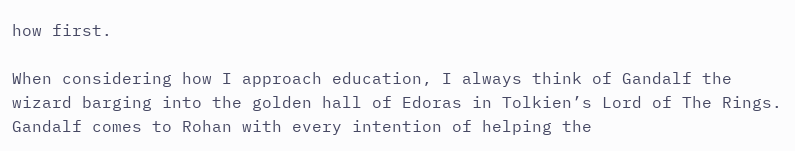how first.

When considering how I approach education, I always think of Gandalf the wizard barging into the golden hall of Edoras in Tolkien’s Lord of The Rings. Gandalf comes to Rohan with every intention of helping the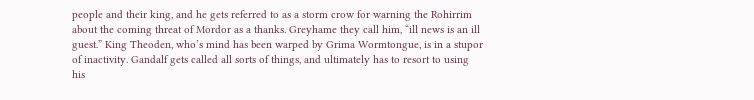people and their king, and he gets referred to as a storm crow for warning the Rohirrim about the coming threat of Mordor as a thanks. Greyhame they call him, “ill news is an ill guest.” King Theoden, who’s mind has been warped by Grima Wormtongue, is in a stupor of inactivity. Gandalf gets called all sorts of things, and ultimately has to resort to using his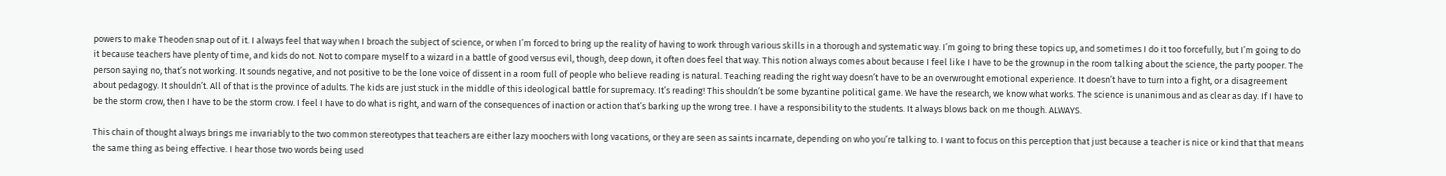powers to make Theoden snap out of it. I always feel that way when I broach the subject of science, or when I’m forced to bring up the reality of having to work through various skills in a thorough and systematic way. I’m going to bring these topics up, and sometimes I do it too forcefully, but I’m going to do it because teachers have plenty of time, and kids do not. Not to compare myself to a wizard in a battle of good versus evil, though, deep down, it often does feel that way. This notion always comes about because I feel like I have to be the grownup in the room talking about the science, the party pooper. The person saying no, that’s not working. It sounds negative, and not positive to be the lone voice of dissent in a room full of people who believe reading is natural. Teaching reading the right way doesn’t have to be an overwrought emotional experience. It doesn’t have to turn into a fight, or a disagreement about pedagogy. It shouldn’t. All of that is the province of adults. The kids are just stuck in the middle of this ideological battle for supremacy. It’s reading! This shouldn’t be some byzantine political game. We have the research, we know what works. The science is unanimous and as clear as day. If I have to be the storm crow, then I have to be the storm crow. I feel I have to do what is right, and warn of the consequences of inaction or action that’s barking up the wrong tree. I have a responsibility to the students. It always blows back on me though. ALWAYS.

This chain of thought always brings me invariably to the two common stereotypes that teachers are either lazy moochers with long vacations, or they are seen as saints incarnate, depending on who you’re talking to. I want to focus on this perception that just because a teacher is nice or kind that that means the same thing as being effective. I hear those two words being used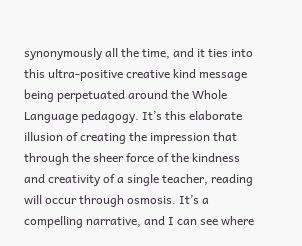synonymously all the time, and it ties into this ultra-positive creative kind message being perpetuated around the Whole Language pedagogy. It’s this elaborate illusion of creating the impression that through the sheer force of the kindness and creativity of a single teacher, reading will occur through osmosis. It’s a compelling narrative, and I can see where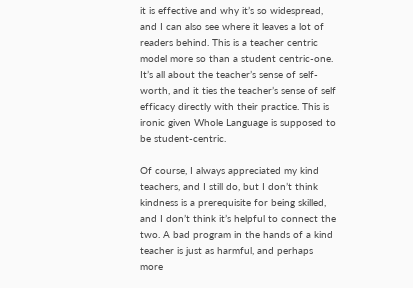it is effective and why it’s so widespread, and I can also see where it leaves a lot of readers behind. This is a teacher centric model more so than a student centric-one. It’s all about the teacher’s sense of self-worth, and it ties the teacher’s sense of self efficacy directly with their practice. This is ironic given Whole Language is supposed to be student-centric.

Of course, I always appreciated my kind teachers, and I still do, but I don’t think kindness is a prerequisite for being skilled, and I don’t think it’s helpful to connect the two. A bad program in the hands of a kind teacher is just as harmful, and perhaps more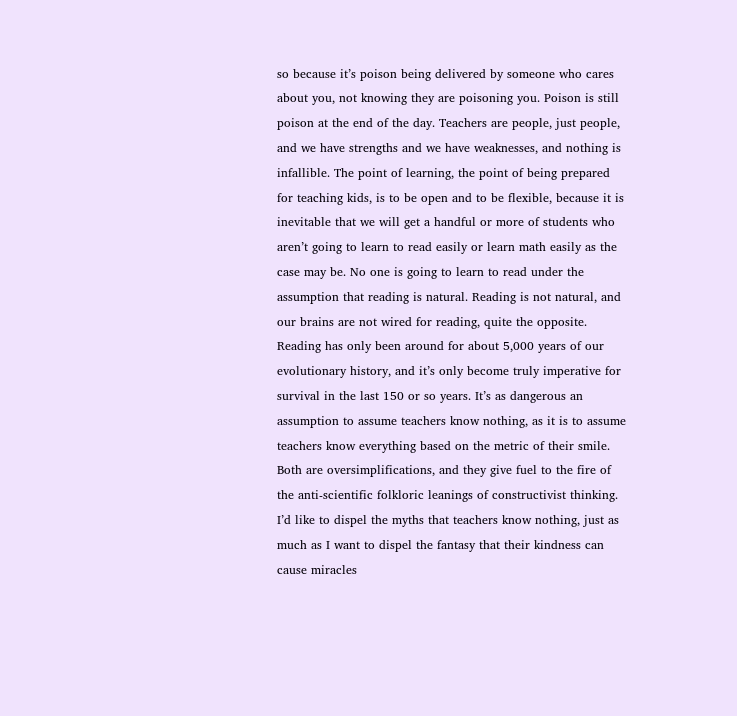so because it’s poison being delivered by someone who cares about you, not knowing they are poisoning you. Poison is still poison at the end of the day. Teachers are people, just people, and we have strengths and we have weaknesses, and nothing is infallible. The point of learning, the point of being prepared for teaching kids, is to be open and to be flexible, because it is inevitable that we will get a handful or more of students who aren’t going to learn to read easily or learn math easily as the case may be. No one is going to learn to read under the assumption that reading is natural. Reading is not natural, and our brains are not wired for reading, quite the opposite. Reading has only been around for about 5,000 years of our evolutionary history, and it’s only become truly imperative for survival in the last 150 or so years. It’s as dangerous an assumption to assume teachers know nothing, as it is to assume teachers know everything based on the metric of their smile. Both are oversimplifications, and they give fuel to the fire of the anti-scientific folkloric leanings of constructivist thinking. I’d like to dispel the myths that teachers know nothing, just as much as I want to dispel the fantasy that their kindness can cause miracles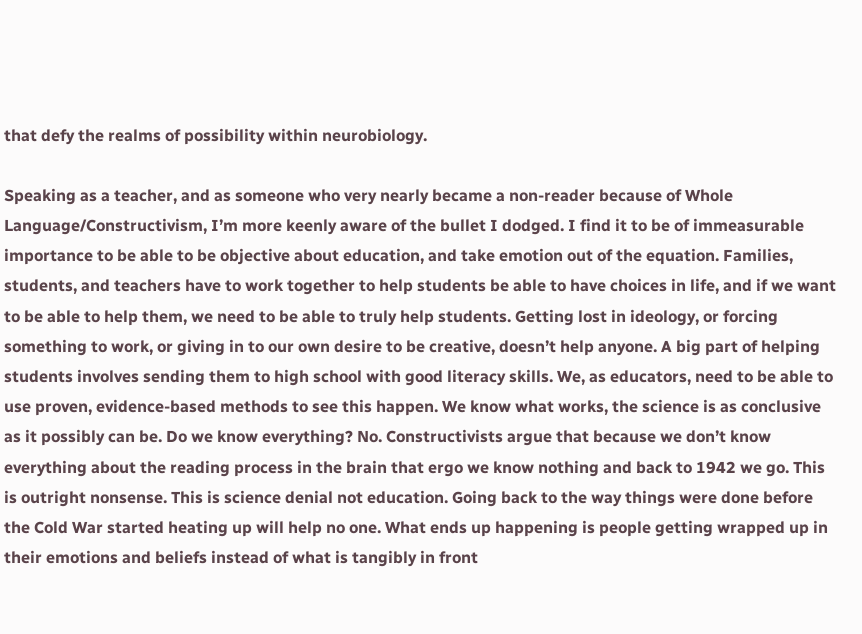that defy the realms of possibility within neurobiology.

Speaking as a teacher, and as someone who very nearly became a non-reader because of Whole Language/Constructivism, I’m more keenly aware of the bullet I dodged. I find it to be of immeasurable importance to be able to be objective about education, and take emotion out of the equation. Families, students, and teachers have to work together to help students be able to have choices in life, and if we want to be able to help them, we need to be able to truly help students. Getting lost in ideology, or forcing something to work, or giving in to our own desire to be creative, doesn’t help anyone. A big part of helping students involves sending them to high school with good literacy skills. We, as educators, need to be able to use proven, evidence-based methods to see this happen. We know what works, the science is as conclusive as it possibly can be. Do we know everything? No. Constructivists argue that because we don’t know everything about the reading process in the brain that ergo we know nothing and back to 1942 we go. This is outright nonsense. This is science denial not education. Going back to the way things were done before the Cold War started heating up will help no one. What ends up happening is people getting wrapped up in their emotions and beliefs instead of what is tangibly in front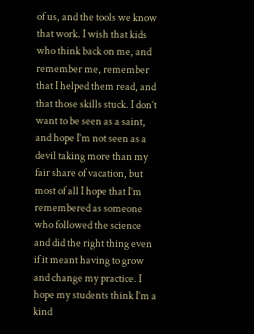of us, and the tools we know that work. I wish that kids who think back on me, and remember me, remember that I helped them read, and that those skills stuck. I don’t want to be seen as a saint, and hope I’m not seen as a devil taking more than my fair share of vacation, but most of all I hope that I’m remembered as someone who followed the science and did the right thing even if it meant having to grow and change my practice. I hope my students think I’m a kind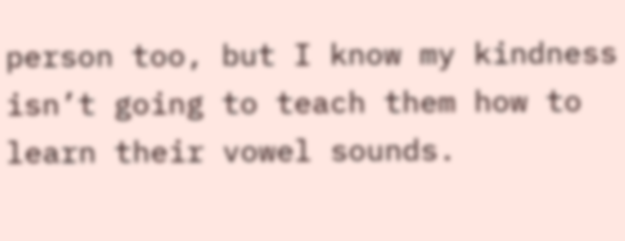person too, but I know my kindness isn’t going to teach them how to learn their vowel sounds.